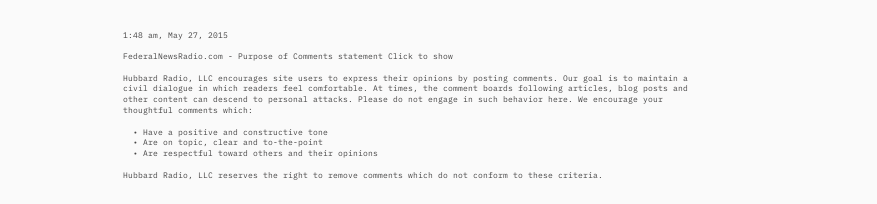1:48 am, May 27, 2015

FederalNewsRadio.com - Purpose of Comments statement Click to show

Hubbard Radio, LLC encourages site users to express their opinions by posting comments. Our goal is to maintain a civil dialogue in which readers feel comfortable. At times, the comment boards following articles, blog posts and other content can descend to personal attacks. Please do not engage in such behavior here. We encourage your thoughtful comments which:

  • Have a positive and constructive tone
  • Are on topic, clear and to-the-point
  • Are respectful toward others and their opinions

Hubbard Radio, LLC reserves the right to remove comments which do not conform to these criteria.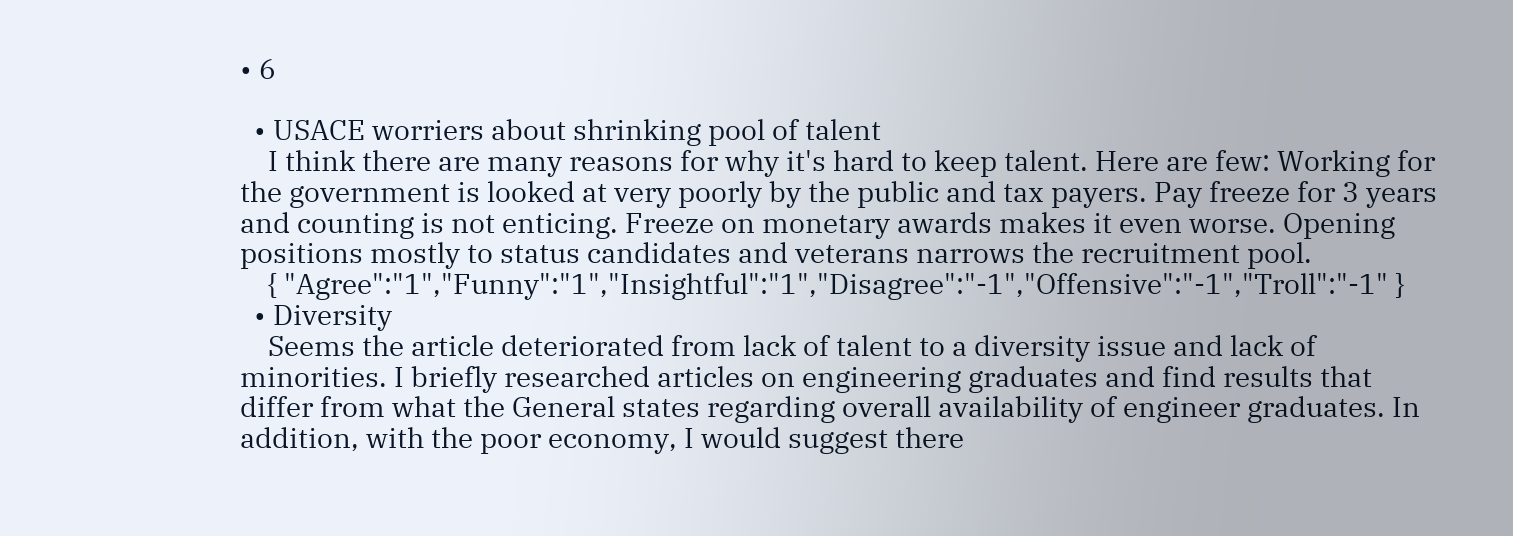• 6

  • USACE worriers about shrinking pool of talent
    I think there are many reasons for why it's hard to keep talent. Here are few: Working for the government is looked at very poorly by the public and tax payers. Pay freeze for 3 years and counting is not enticing. Freeze on monetary awards makes it even worse. Opening positions mostly to status candidates and veterans narrows the recruitment pool.
    { "Agree":"1","Funny":"1","Insightful":"1","Disagree":"-1","Offensive":"-1","Troll":"-1" }
  • Diversity
    Seems the article deteriorated from lack of talent to a diversity issue and lack of minorities. I briefly researched articles on engineering graduates and find results that differ from what the General states regarding overall availability of engineer graduates. In addition, with the poor economy, I would suggest there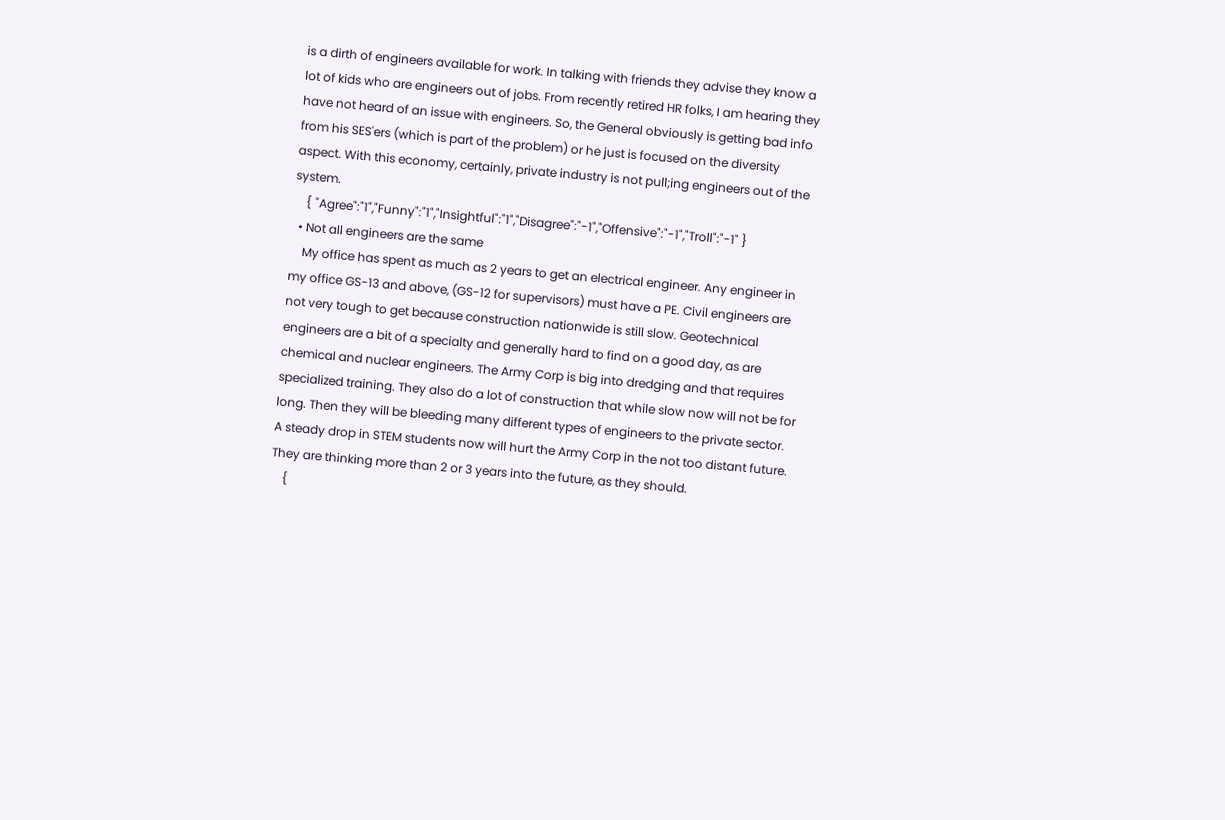is a dirth of engineers available for work. In talking with friends they advise they know a lot of kids who are engineers out of jobs. From recently retired HR folks, I am hearing they have not heard of an issue with engineers. So, the General obviously is getting bad info from his SES'ers (which is part of the problem) or he just is focused on the diversity aspect. With this economy, certainly, private industry is not pull;ing engineers out of the system.
    { "Agree":"1","Funny":"1","Insightful":"1","Disagree":"-1","Offensive":"-1","Troll":"-1" }
  • Not all engineers are the same
    My office has spent as much as 2 years to get an electrical engineer. Any engineer in my office GS-13 and above, (GS-12 for supervisors) must have a PE. Civil engineers are not very tough to get because construction nationwide is still slow. Geotechnical engineers are a bit of a specialty and generally hard to find on a good day, as are chemical and nuclear engineers. The Army Corp is big into dredging and that requires specialized training. They also do a lot of construction that while slow now will not be for long. Then they will be bleeding many different types of engineers to the private sector. A steady drop in STEM students now will hurt the Army Corp in the not too distant future. They are thinking more than 2 or 3 years into the future, as they should.
    {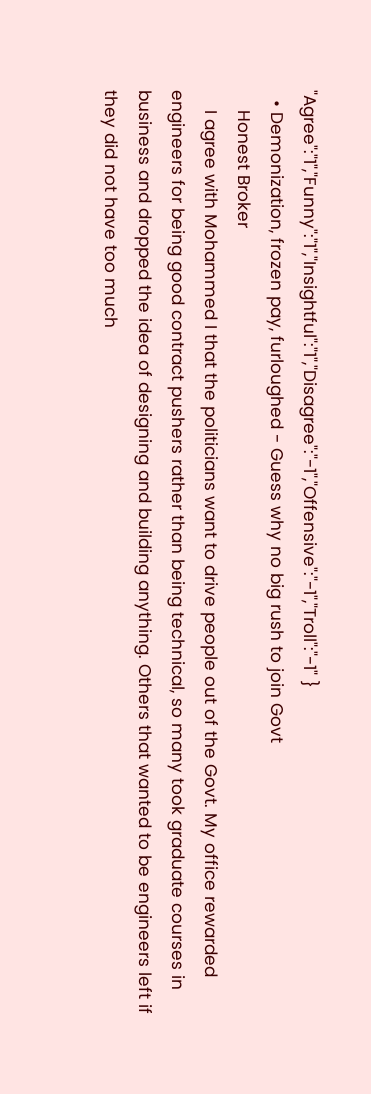"Agree":"1","Funny":"1","Insightful":"1","Disagree":"-1","Offensive":"-1","Troll":"-1" }
  • Demonization, frozen pay, furloughed - Guess why no big rush to join Govt
    Honest Broker
    I agree with Mohammed I that the politicians want to drive people out of the Govt. My office rewarded engineers for being good contract pushers rather than being technical, so many took graduate courses in business and dropped the idea of designing and building anything. Others that wanted to be engineers left if they did not have too much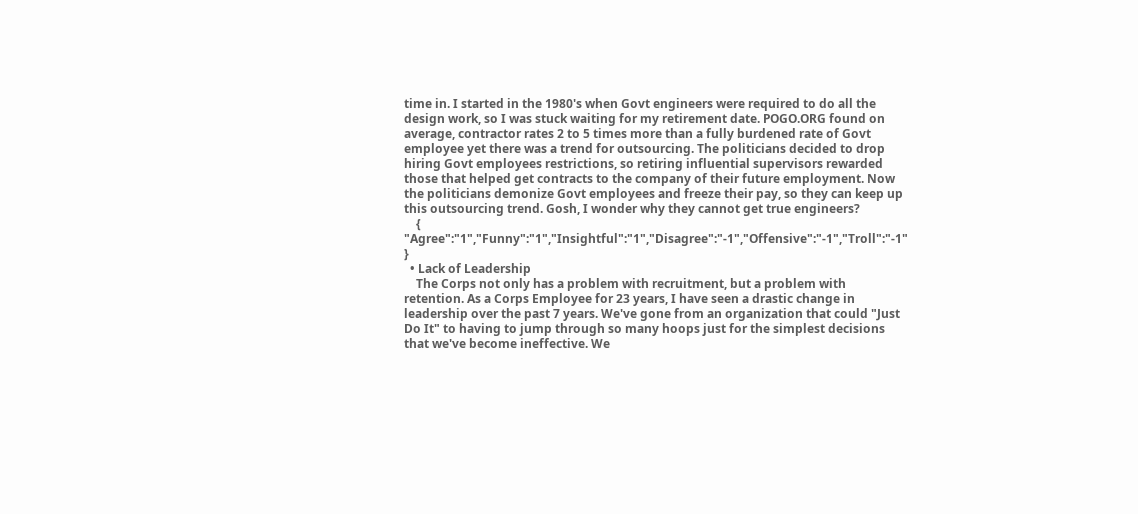time in. I started in the 1980's when Govt engineers were required to do all the design work, so I was stuck waiting for my retirement date. POGO.ORG found on average, contractor rates 2 to 5 times more than a fully burdened rate of Govt employee yet there was a trend for outsourcing. The politicians decided to drop hiring Govt employees restrictions, so retiring influential supervisors rewarded those that helped get contracts to the company of their future employment. Now the politicians demonize Govt employees and freeze their pay, so they can keep up this outsourcing trend. Gosh, I wonder why they cannot get true engineers?
    { "Agree":"1","Funny":"1","Insightful":"1","Disagree":"-1","Offensive":"-1","Troll":"-1" }
  • Lack of Leadership
    The Corps not only has a problem with recruitment, but a problem with retention. As a Corps Employee for 23 years, I have seen a drastic change in leadership over the past 7 years. We've gone from an organization that could "Just Do It" to having to jump through so many hoops just for the simplest decisions that we've become ineffective. We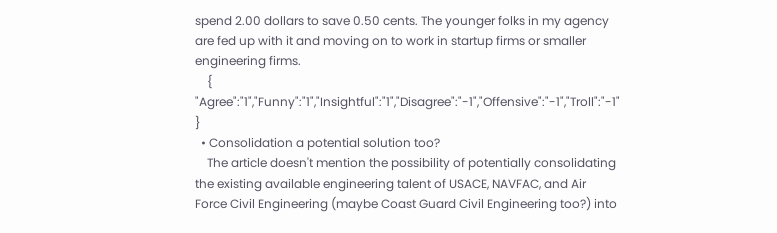spend 2.00 dollars to save 0.50 cents. The younger folks in my agency are fed up with it and moving on to work in startup firms or smaller engineering firms.
    { "Agree":"1","Funny":"1","Insightful":"1","Disagree":"-1","Offensive":"-1","Troll":"-1" }
  • Consolidation a potential solution too?
    The article doesn't mention the possibility of potentially consolidating the existing available engineering talent of USACE, NAVFAC, and Air Force Civil Engineering (maybe Coast Guard Civil Engineering too?) into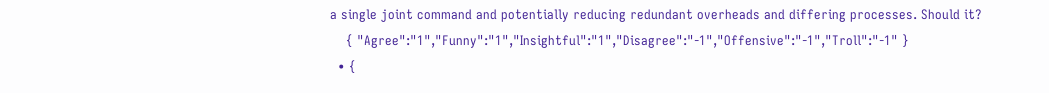a single joint command and potentially reducing redundant overheads and differing processes. Should it?
    { "Agree":"1","Funny":"1","Insightful":"1","Disagree":"-1","Offensive":"-1","Troll":"-1" }
  • {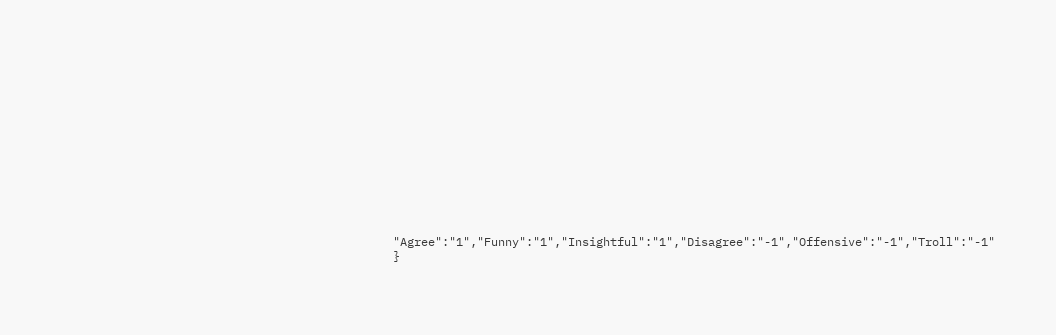"Agree":"1","Funny":"1","Insightful":"1","Disagree":"-1","Offensive":"-1","Troll":"-1" }